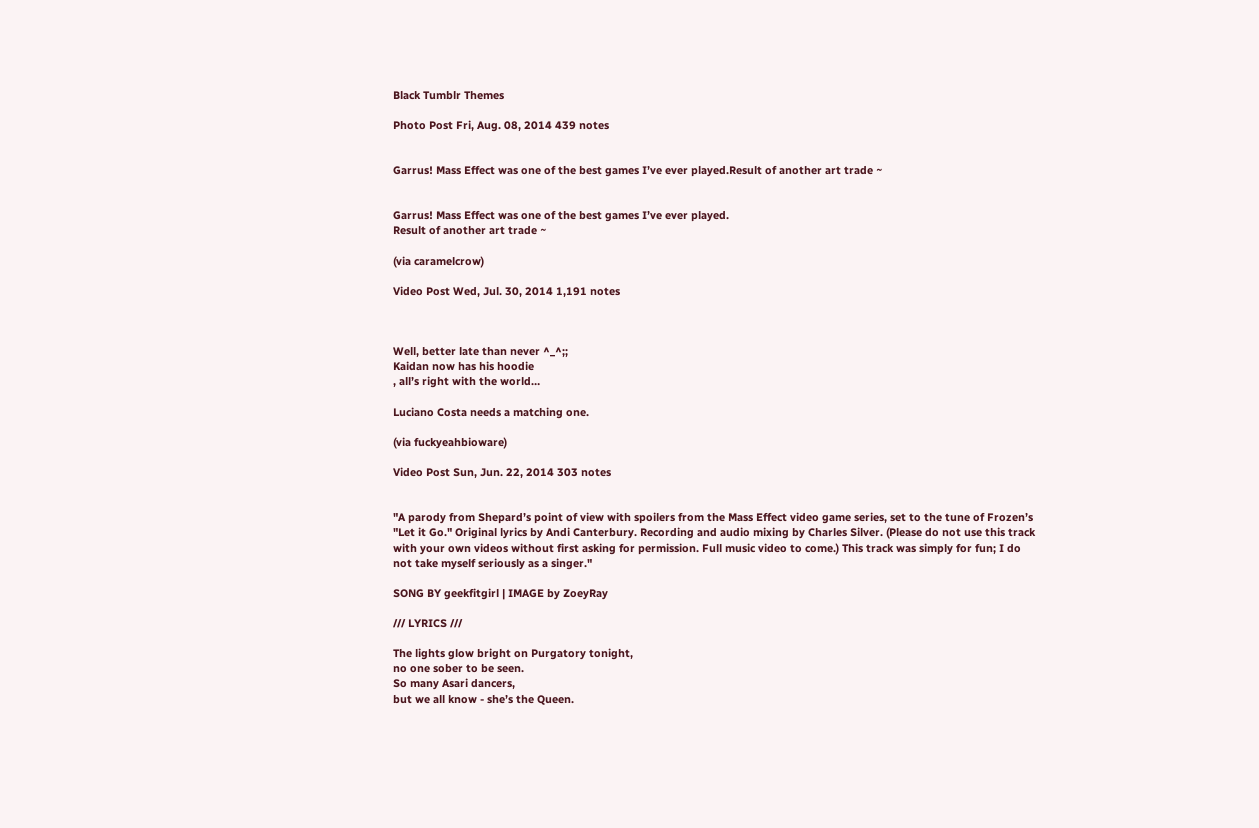Black Tumblr Themes

Photo Post Fri, Aug. 08, 2014 439 notes


Garrus! Mass Effect was one of the best games I’ve ever played.Result of another art trade ~


Garrus! Mass Effect was one of the best games I’ve ever played.
Result of another art trade ~

(via caramelcrow)

Video Post Wed, Jul. 30, 2014 1,191 notes



Well, better late than never ^_^;;
Kaidan now has his hoodie
, all’s right with the world…

Luciano Costa needs a matching one.

(via fuckyeahbioware)

Video Post Sun, Jun. 22, 2014 303 notes


"A parody from Shepard’s point of view with spoilers from the Mass Effect video game series, set to the tune of Frozen’s "Let it Go." Original lyrics by Andi Canterbury. Recording and audio mixing by Charles Silver. (Please do not use this track with your own videos without first asking for permission. Full music video to come.) This track was simply for fun; I do not take myself seriously as a singer."

SONG BY geekfitgirl | IMAGE by ZoeyRay

/// LYRICS ///

The lights glow bright on Purgatory tonight,
no one sober to be seen.
So many Asari dancers,
but we all know - she’s the Queen.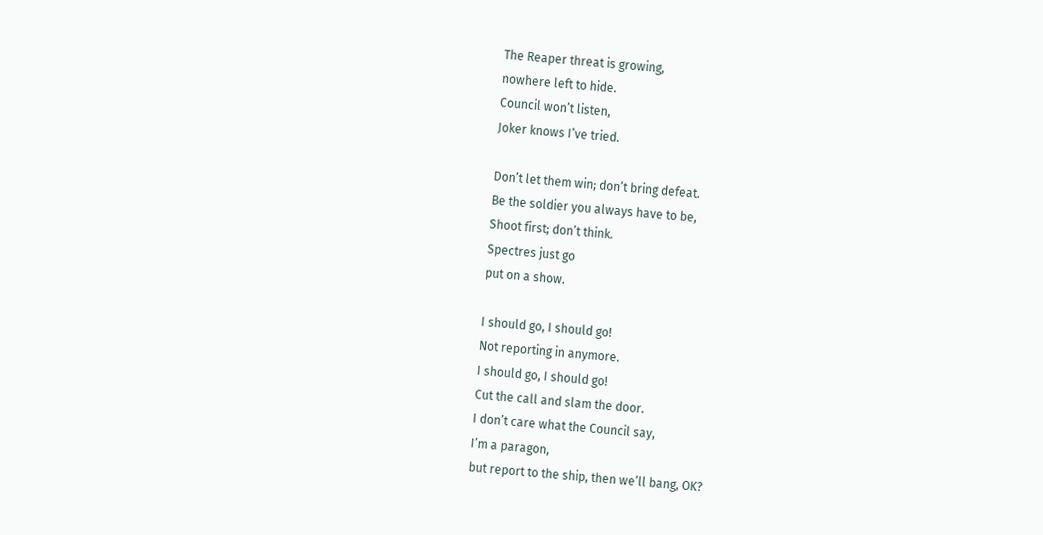The Reaper threat is growing,
nowhere left to hide.
Council won’t listen,
Joker knows I’ve tried.

Don’t let them win; don’t bring defeat.
Be the soldier you always have to be,
Shoot first; don’t think.
Spectres just go
put on a show.

I should go, I should go!
Not reporting in anymore.
I should go, I should go!
Cut the call and slam the door.
I don’t care what the Council say,
I’m a paragon,
but report to the ship, then we’ll bang, OK?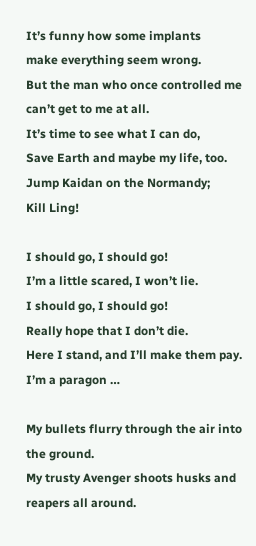It’s funny how some implants
make everything seem wrong.
But the man who once controlled me
can’t get to me at all.
It’s time to see what I can do,
Save Earth and maybe my life, too.
Jump Kaidan on the Normandy;
Kill Ling!

I should go, I should go!
I’m a little scared, I won’t lie.
I should go, I should go!
Really hope that I don’t die.
Here I stand, and I’ll make them pay.
I’m a paragon …

My bullets flurry through the air into the ground.
My trusty Avenger shoots husks and reapers all around.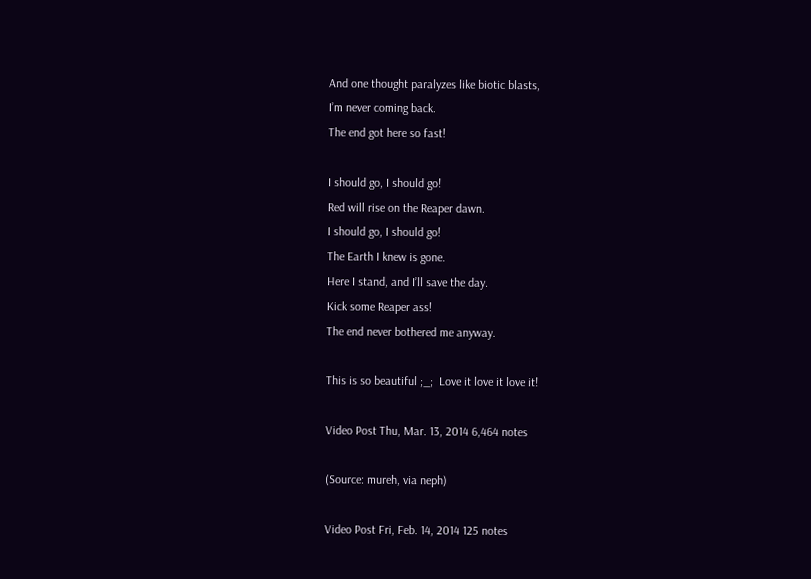And one thought paralyzes like biotic blasts,
I’m never coming back.
The end got here so fast!

I should go, I should go!
Red will rise on the Reaper dawn.
I should go, I should go!
The Earth I knew is gone.
Here I stand, and I’ll save the day.
Kick some Reaper ass!
The end never bothered me anyway.

This is so beautiful ;_;  Love it love it love it!

Video Post Thu, Mar. 13, 2014 6,464 notes

(Source: mureh, via neph)

Video Post Fri, Feb. 14, 2014 125 notes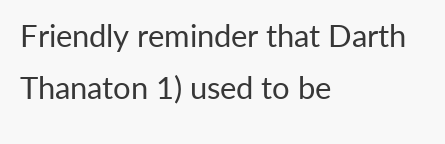Friendly reminder that Darth Thanaton 1) used to be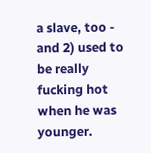a slave, too - and 2) used to be really fucking hot when he was younger.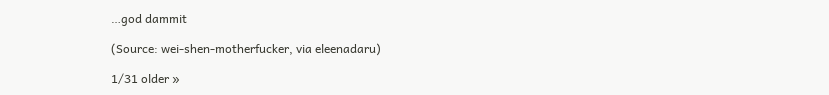…god dammit

(Source: wei-shen-motherfucker, via eleenadaru)

1/31 older »